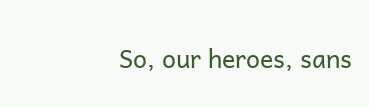So, our heroes, sans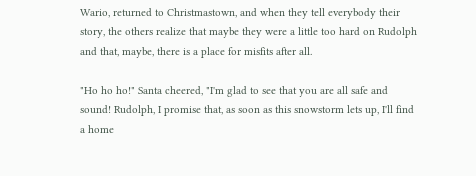Wario, returned to Christmastown, and when they tell everybody their story, the others realize that maybe they were a little too hard on Rudolph and that, maybe, there is a place for misfits after all.

"Ho ho ho!" Santa cheered, "I'm glad to see that you are all safe and sound! Rudolph, I promise that, as soon as this snowstorm lets up, I'll find a home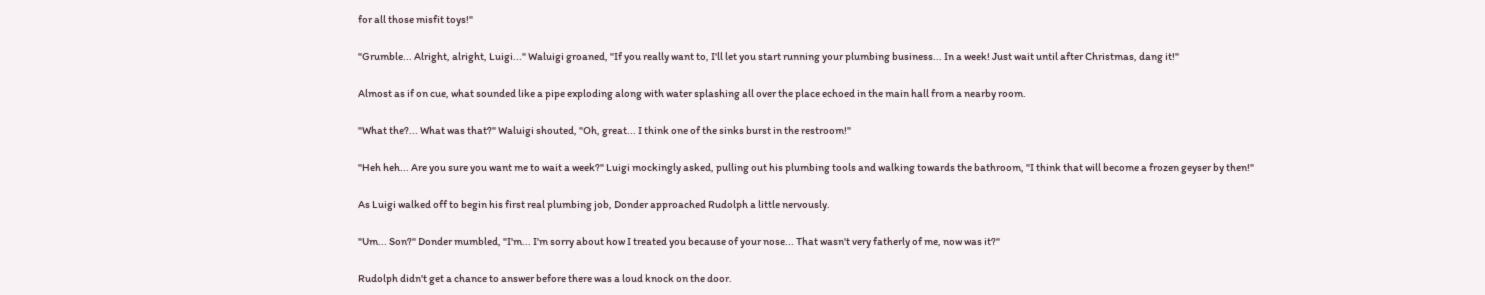for all those misfit toys!"

"Grumble... Alright, alright, Luigi..." Waluigi groaned, "If you really want to, I'll let you start running your plumbing business... In a week! Just wait until after Christmas, dang it!"

Almost as if on cue, what sounded like a pipe exploding along with water splashing all over the place echoed in the main hall from a nearby room.

"What the?... What was that?" Waluigi shouted, "Oh, great... I think one of the sinks burst in the restroom!"

"Heh heh... Are you sure you want me to wait a week?" Luigi mockingly asked, pulling out his plumbing tools and walking towards the bathroom, "I think that will become a frozen geyser by then!"

As Luigi walked off to begin his first real plumbing job, Donder approached Rudolph a little nervously.

"Um... Son?" Donder mumbled, "I'm... I'm sorry about how I treated you because of your nose... That wasn't very fatherly of me, now was it?"

Rudolph didn't get a chance to answer before there was a loud knock on the door.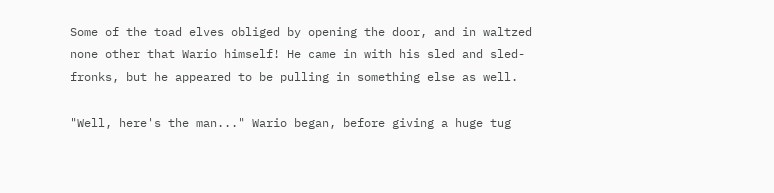Some of the toad elves obliged by opening the door, and in waltzed none other that Wario himself! He came in with his sled and sled-fronks, but he appeared to be pulling in something else as well.

"Well, here's the man..." Wario began, before giving a huge tug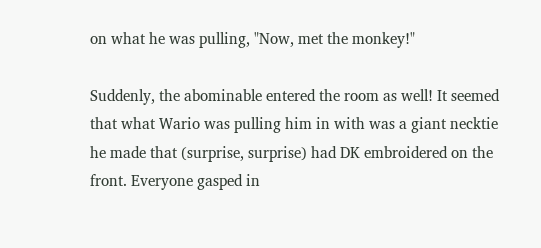on what he was pulling, "Now, met the monkey!"

Suddenly, the abominable entered the room as well! It seemed that what Wario was pulling him in with was a giant necktie he made that (surprise, surprise) had DK embroidered on the front. Everyone gasped in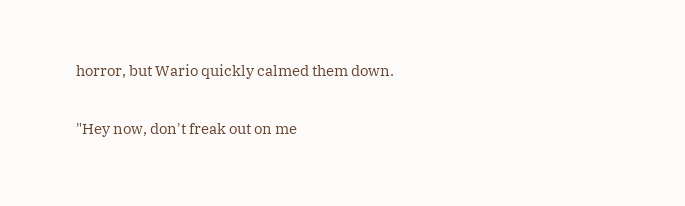horror, but Wario quickly calmed them down.

"Hey now, don't freak out on me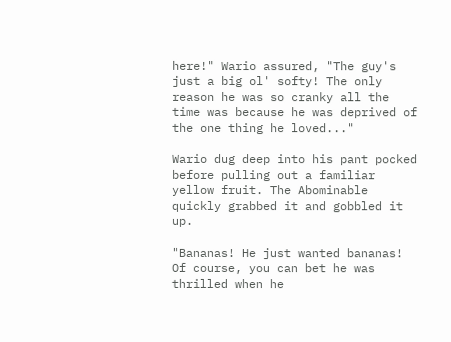here!" Wario assured, "The guy's just a big ol' softy! The only reason he was so cranky all the time was because he was deprived of the one thing he loved..."

Wario dug deep into his pant pocked before pulling out a familiar yellow fruit. The Abominable quickly grabbed it and gobbled it up.

"Bananas! He just wanted bananas! Of course, you can bet he was thrilled when he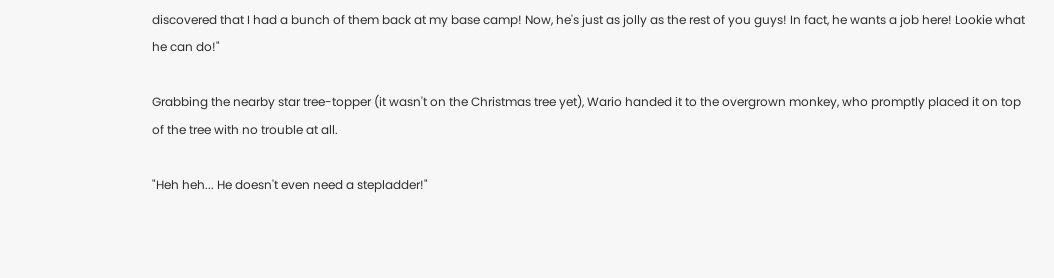discovered that I had a bunch of them back at my base camp! Now, he's just as jolly as the rest of you guys! In fact, he wants a job here! Lookie what he can do!"

Grabbing the nearby star tree-topper (it wasn't on the Christmas tree yet), Wario handed it to the overgrown monkey, who promptly placed it on top of the tree with no trouble at all.

"Heh heh... He doesn't even need a stepladder!"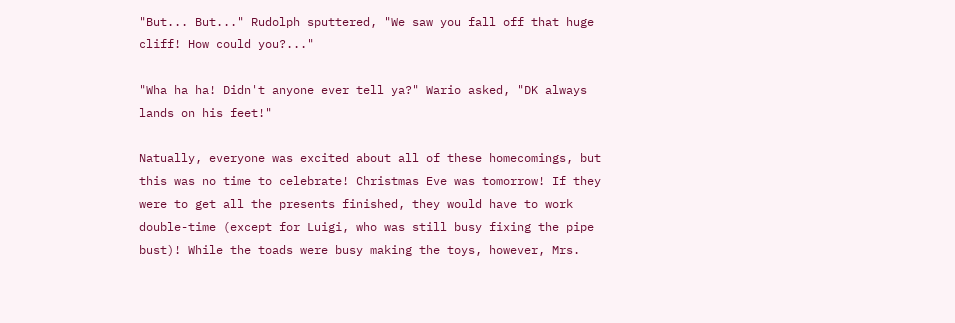"But... But..." Rudolph sputtered, "We saw you fall off that huge cliff! How could you?..."

"Wha ha ha! Didn't anyone ever tell ya?" Wario asked, "DK always lands on his feet!"

Natually, everyone was excited about all of these homecomings, but this was no time to celebrate! Christmas Eve was tomorrow! If they were to get all the presents finished, they would have to work double-time (except for Luigi, who was still busy fixing the pipe bust)! While the toads were busy making the toys, however, Mrs.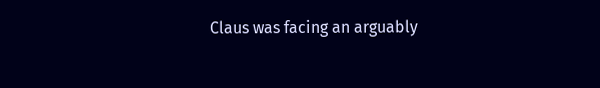Claus was facing an arguably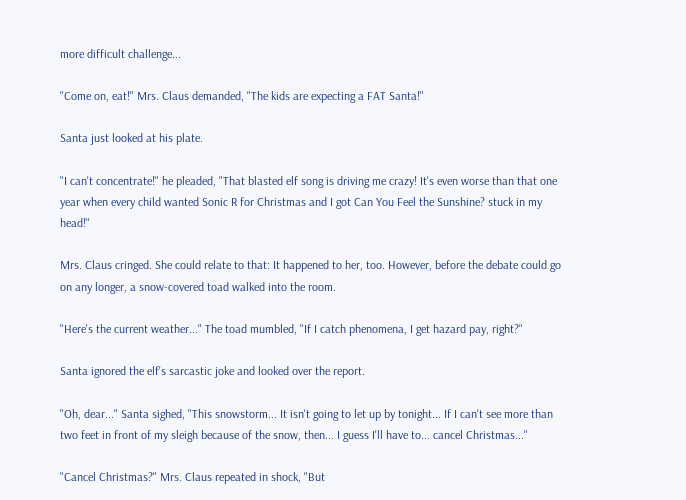more difficult challenge...

"Come on, eat!" Mrs. Claus demanded, "The kids are expecting a FAT Santa!"

Santa just looked at his plate.

"I can't concentrate!" he pleaded, "That blasted elf song is driving me crazy! It's even worse than that one year when every child wanted Sonic R for Christmas and I got Can You Feel the Sunshine? stuck in my head!"

Mrs. Claus cringed. She could relate to that: It happened to her, too. However, before the debate could go on any longer, a snow-covered toad walked into the room.

"Here's the current weather..." The toad mumbled, "If I catch phenomena, I get hazard pay, right?"

Santa ignored the elf's sarcastic joke and looked over the report.

"Oh, dear..." Santa sighed, "This snowstorm... It isn't going to let up by tonight... If I can't see more than two feet in front of my sleigh because of the snow, then... I guess I'll have to... cancel Christmas..."

"Cancel Christmas?" Mrs. Claus repeated in shock, "But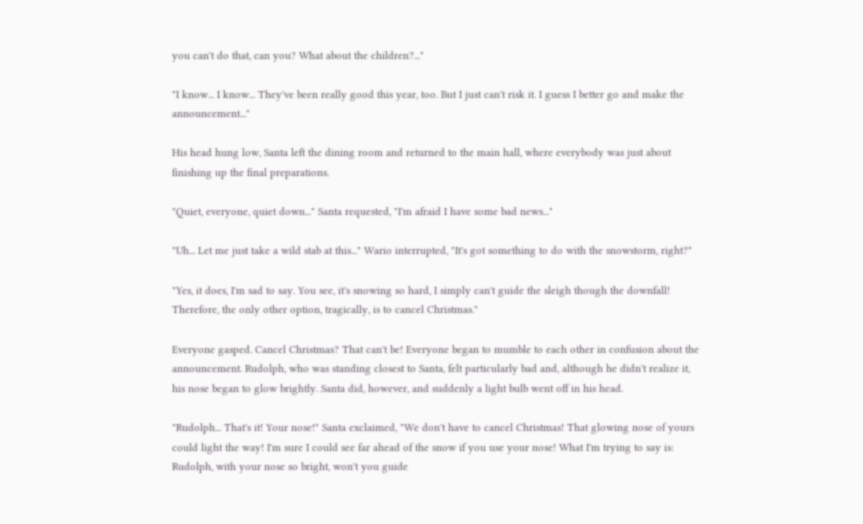you can't do that, can you? What about the children?..."

"I know... I know... They've been really good this year, too. But I just can't risk it. I guess I better go and make the announcement..."

His head hung low, Santa left the dining room and returned to the main hall, where everybody was just about finishing up the final preparations.

"Quiet, everyone, quiet down..." Santa requested, "I'm afraid I have some bad news..."

"Uh... Let me just take a wild stab at this..." Wario interrupted, "It's got something to do with the snowstorm, right?"

"Yes, it does, I'm sad to say. You see, it's snowing so hard, I simply can't guide the sleigh though the downfall! Therefore, the only other option, tragically, is to cancel Christmas."

Everyone gasped. Cancel Christmas? That can't be! Everyone began to mumble to each other in confusion about the announcement. Rudolph, who was standing closest to Santa, felt particularly bad and, although he didn't realize it, his nose began to glow brightly. Santa did, however, and suddenly a light bulb went off in his head.

"Rudolph... That's it! Your nose!" Santa exclaimed, "We don't have to cancel Christmas! That glowing nose of yours could light the way! I'm sure I could see far ahead of the snow if you use your nose! What I'm trying to say is: Rudolph, with your nose so bright, won't you guide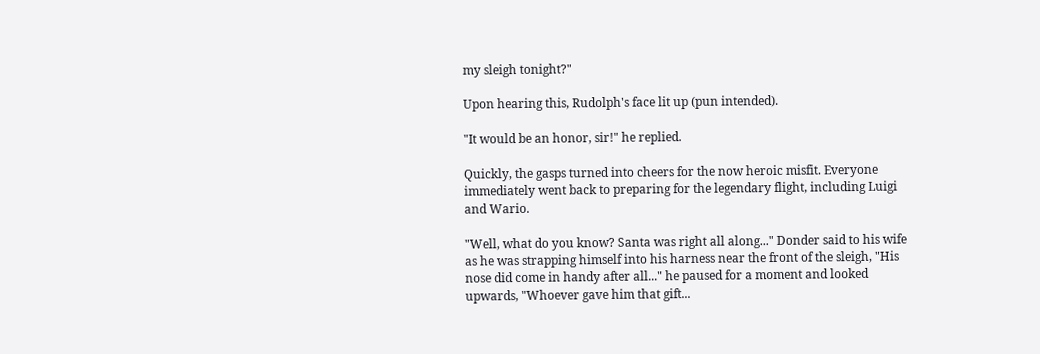my sleigh tonight?"

Upon hearing this, Rudolph's face lit up (pun intended).

"It would be an honor, sir!" he replied.

Quickly, the gasps turned into cheers for the now heroic misfit. Everyone immediately went back to preparing for the legendary flight, including Luigi and Wario.

"Well, what do you know? Santa was right all along..." Donder said to his wife as he was strapping himself into his harness near the front of the sleigh, "His nose did come in handy after all..." he paused for a moment and looked upwards, "Whoever gave him that gift...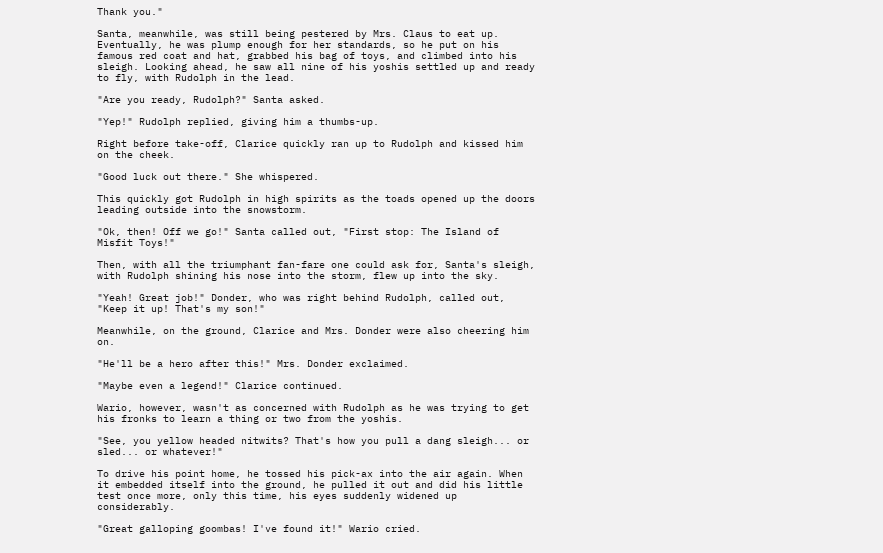Thank you."

Santa, meanwhile, was still being pestered by Mrs. Claus to eat up. Eventually, he was plump enough for her standards, so he put on his famous red coat and hat, grabbed his bag of toys, and climbed into his sleigh. Looking ahead, he saw all nine of his yoshis settled up and ready to fly, with Rudolph in the lead.

"Are you ready, Rudolph?" Santa asked.

"Yep!" Rudolph replied, giving him a thumbs-up.

Right before take-off, Clarice quickly ran up to Rudolph and kissed him on the cheek.

"Good luck out there." She whispered.

This quickly got Rudolph in high spirits as the toads opened up the doors leading outside into the snowstorm.

"Ok, then! Off we go!" Santa called out, "First stop: The Island of Misfit Toys!"

Then, with all the triumphant fan-fare one could ask for, Santa's sleigh, with Rudolph shining his nose into the storm, flew up into the sky.

"Yeah! Great job!" Donder, who was right behind Rudolph, called out, "Keep it up! That's my son!"

Meanwhile, on the ground, Clarice and Mrs. Donder were also cheering him on.

"He'll be a hero after this!" Mrs. Donder exclaimed.

"Maybe even a legend!" Clarice continued.

Wario, however, wasn't as concerned with Rudolph as he was trying to get his fronks to learn a thing or two from the yoshis.

"See, you yellow headed nitwits? That's how you pull a dang sleigh... or sled... or whatever!"

To drive his point home, he tossed his pick-ax into the air again. When it embedded itself into the ground, he pulled it out and did his little test once more, only this time, his eyes suddenly widened up considerably.

"Great galloping goombas! I've found it!" Wario cried.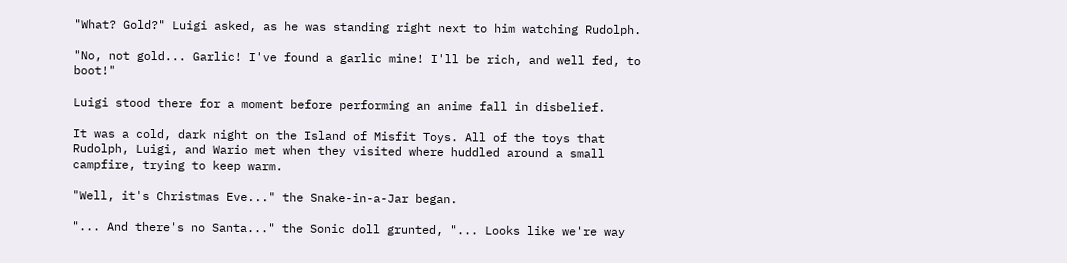"What? Gold?" Luigi asked, as he was standing right next to him watching Rudolph.

"No, not gold... Garlic! I've found a garlic mine! I'll be rich, and well fed, to boot!"

Luigi stood there for a moment before performing an anime fall in disbelief.

It was a cold, dark night on the Island of Misfit Toys. All of the toys that Rudolph, Luigi, and Wario met when they visited where huddled around a small campfire, trying to keep warm.

"Well, it's Christmas Eve..." the Snake-in-a-Jar began.

"... And there's no Santa..." the Sonic doll grunted, "... Looks like we're way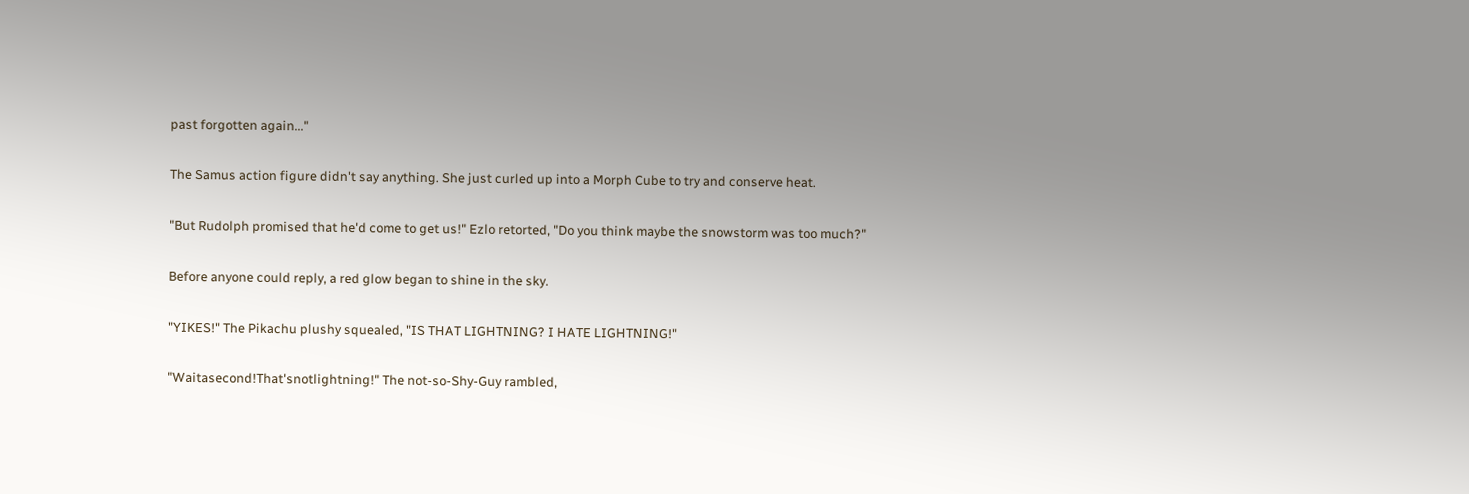past forgotten again..."

The Samus action figure didn't say anything. She just curled up into a Morph Cube to try and conserve heat.

"But Rudolph promised that he'd come to get us!" Ezlo retorted, "Do you think maybe the snowstorm was too much?"

Before anyone could reply, a red glow began to shine in the sky.

"YIKES!" The Pikachu plushy squealed, "IS THAT LIGHTNING? I HATE LIGHTNING!"

"Waitasecond!That'snotlightning!" The not-so-Shy-Guy rambled,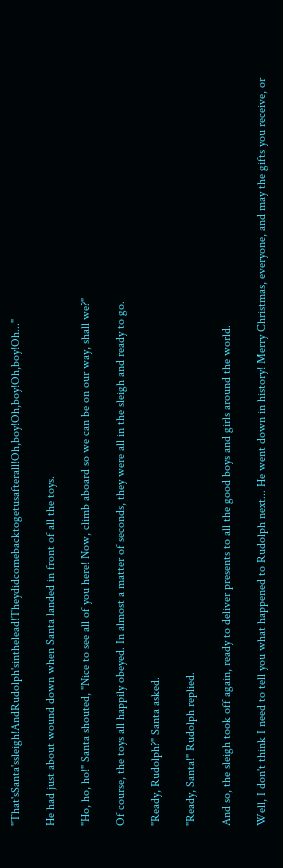"That'sSanta'ssleigh!AndRudolph'sinthelead!Theydidcomebacktogetusafterall!Oh,boy!Oh,boy!Oh,boy!Oh..."

He had just about wound down when Santa landed in front of all the toys.

"Ho, ho, ho!" Santa shouted, "Nice to see all of you here! Now, climb aboard so we can be on our way, shall we?"

Of course, the toys all happily obeyed. In almost a matter of seconds, they were all in the sleigh and ready to go.

"Ready, Rudolph?" Santa asked.

"Ready, Santa!" Rudolph replied.

And so, the sleigh took off again, ready to deliver presents to all the good boys and girls around the world.

Well, I don't think I need to tell you what happened to Rudolph next... He went down in history! Merry Christmas, everyone, and may the gifts you receive, or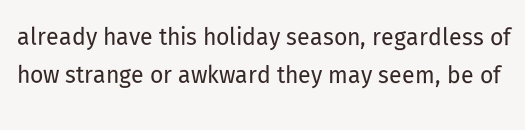already have this holiday season, regardless of how strange or awkward they may seem, be of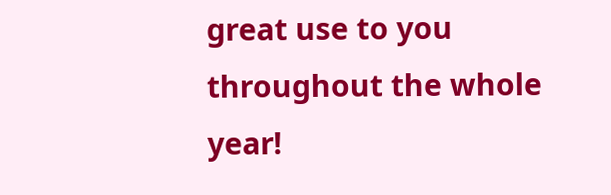great use to you throughout the whole year!